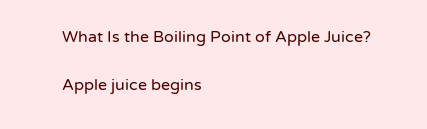What Is the Boiling Point of Apple Juice?

Apple juice begins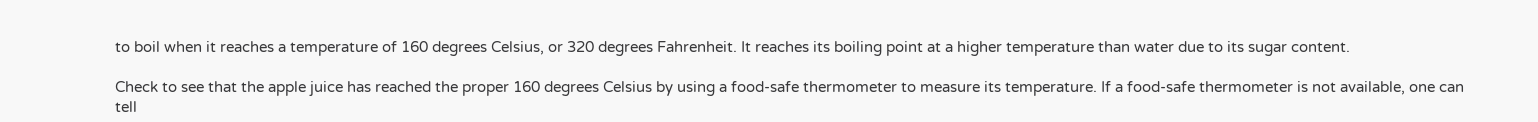to boil when it reaches a temperature of 160 degrees Celsius, or 320 degrees Fahrenheit. It reaches its boiling point at a higher temperature than water due to its sugar content.

Check to see that the apple juice has reached the proper 160 degrees Celsius by using a food-safe thermometer to measure its temperature. If a food-safe thermometer is not available, one can tell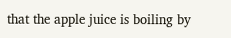that the apple juice is boiling by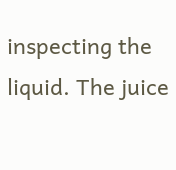inspecting the liquid. The juice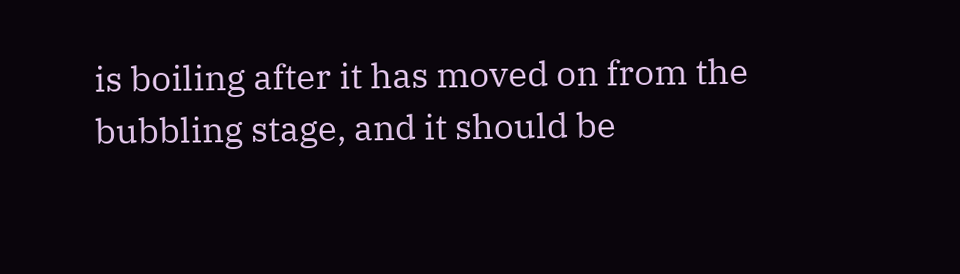is boiling after it has moved on from the bubbling stage, and it should be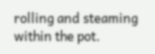rolling and steaming within the pot.